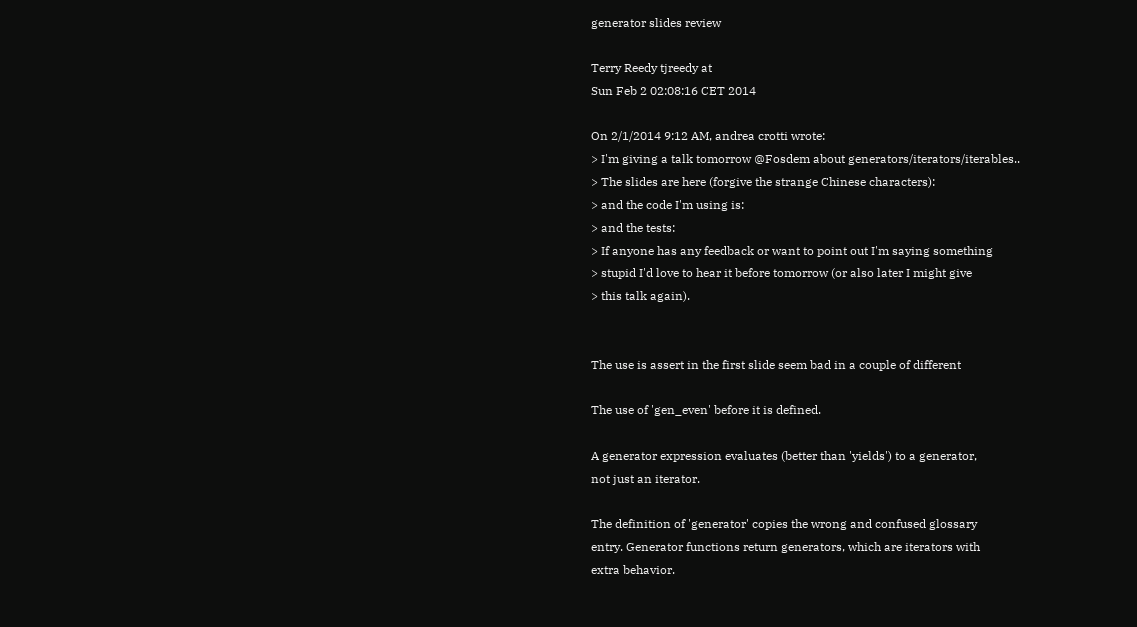generator slides review

Terry Reedy tjreedy at
Sun Feb 2 02:08:16 CET 2014

On 2/1/2014 9:12 AM, andrea crotti wrote:
> I'm giving a talk tomorrow @Fosdem about generators/iterators/iterables..
> The slides are here (forgive the strange Chinese characters):
> and the code I'm using is:
> and the tests:
> If anyone has any feedback or want to point out I'm saying something
> stupid I'd love to hear it before tomorrow (or also later I might give
> this talk again).


The use is assert in the first slide seem bad in a couple of different

The use of 'gen_even' before it is defined.

A generator expression evaluates (better than 'yields') to a generator,
not just an iterator.

The definition of 'generator' copies the wrong and confused glossary
entry. Generator functions return generators, which are iterators with
extra behavior.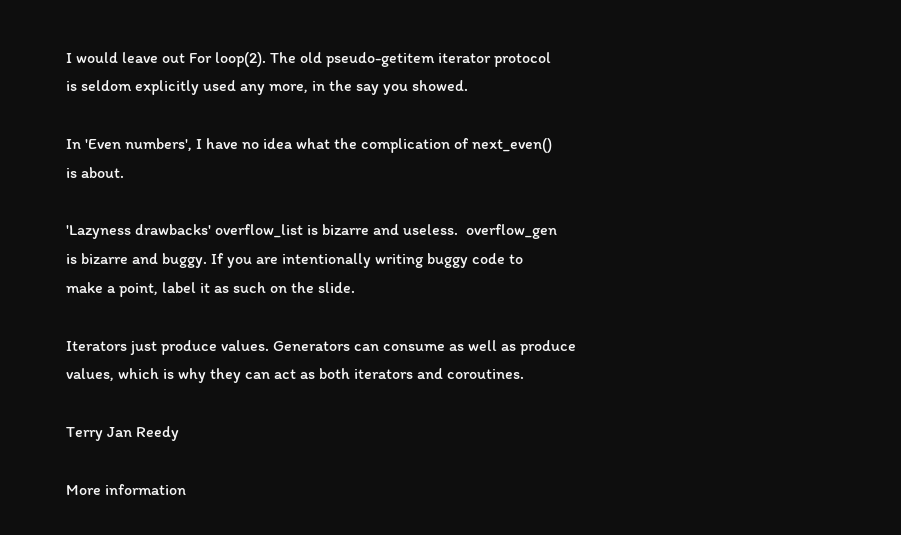I would leave out For loop(2). The old pseudo-getitem iterator protocol
is seldom explicitly used any more, in the say you showed.

In 'Even numbers', I have no idea what the complication of next_even()
is about.

'Lazyness drawbacks' overflow_list is bizarre and useless.  overflow_gen
is bizarre and buggy. If you are intentionally writing buggy code to
make a point, label it as such on the slide.

Iterators just produce values. Generators can consume as well as produce
values, which is why they can act as both iterators and coroutines.

Terry Jan Reedy

More information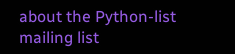about the Python-list mailing list